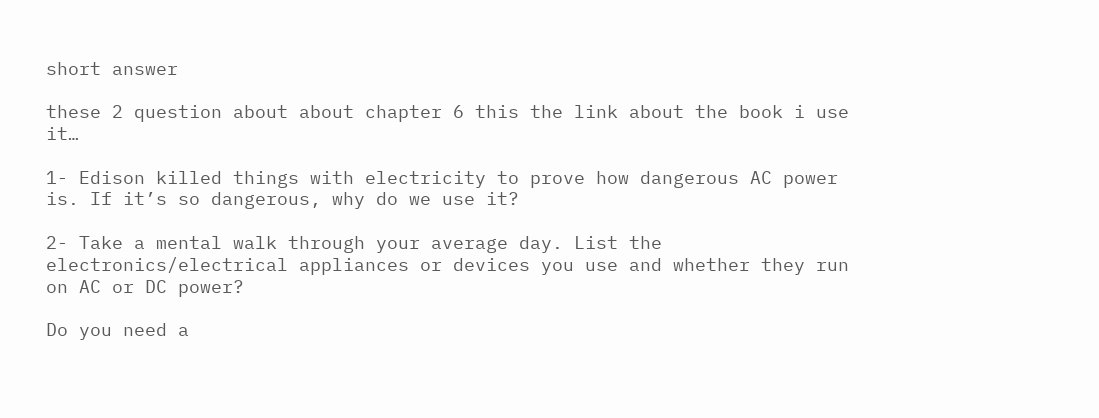short answer

these 2 question about about chapter 6 this the link about the book i use it…

1- Edison killed things with electricity to prove how dangerous AC power is. If it’s so dangerous, why do we use it?

2- Take a mental walk through your average day. List the electronics/electrical appliances or devices you use and whether they run on AC or DC power?

Do you need a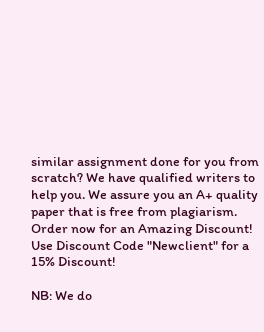similar assignment done for you from scratch? We have qualified writers to help you. We assure you an A+ quality paper that is free from plagiarism. Order now for an Amazing Discount!
Use Discount Code "Newclient" for a 15% Discount!

NB: We do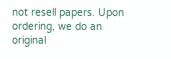not resell papers. Upon ordering, we do an original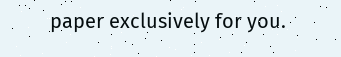paper exclusively for you.